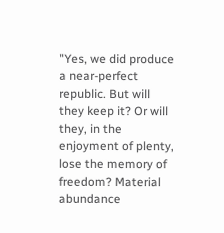"Yes, we did produce a near-perfect republic. But will they keep it? Or will they, in the enjoyment of plenty, lose the memory of freedom? Material abundance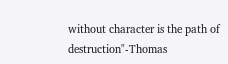without character is the path of destruction"-Thomas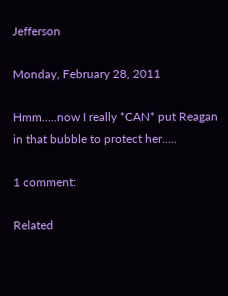Jefferson

Monday, February 28, 2011

Hmm.....now I really *CAN* put Reagan in that bubble to protect her.....

1 comment:

Related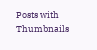Posts with Thumbnails